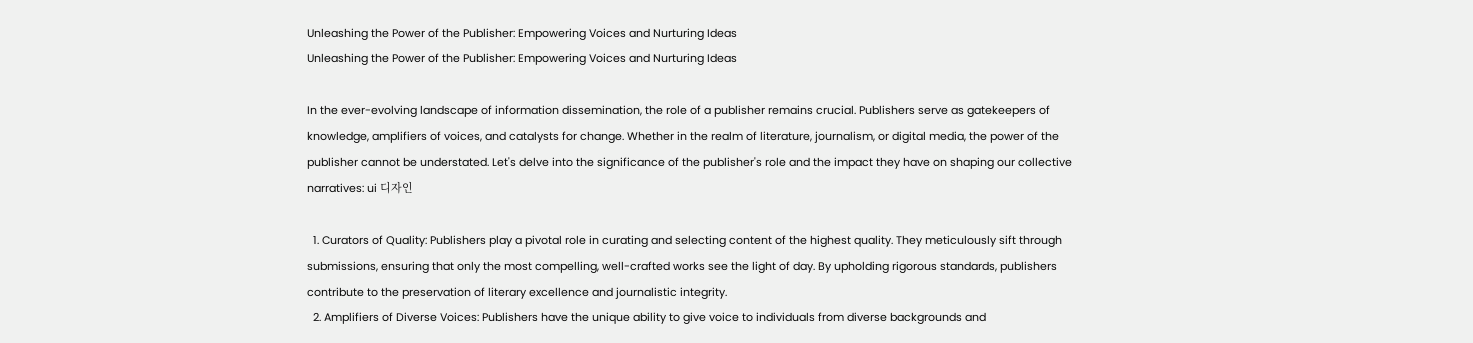Unleashing the Power of the Publisher: Empowering Voices and Nurturing Ideas
Unleashing the Power of the Publisher: Empowering Voices and Nurturing Ideas

In the ever-evolving landscape of information dissemination, the role of a publisher remains crucial. Publishers serve as gatekeepers of knowledge, amplifiers of voices, and catalysts for change. Whether in the realm of literature, journalism, or digital media, the power of the publisher cannot be understated. Let's delve into the significance of the publisher's role and the impact they have on shaping our collective narratives: ui 디자인

  1. Curators of Quality: Publishers play a pivotal role in curating and selecting content of the highest quality. They meticulously sift through submissions, ensuring that only the most compelling, well-crafted works see the light of day. By upholding rigorous standards, publishers contribute to the preservation of literary excellence and journalistic integrity.
  2. Amplifiers of Diverse Voices: Publishers have the unique ability to give voice to individuals from diverse backgrounds and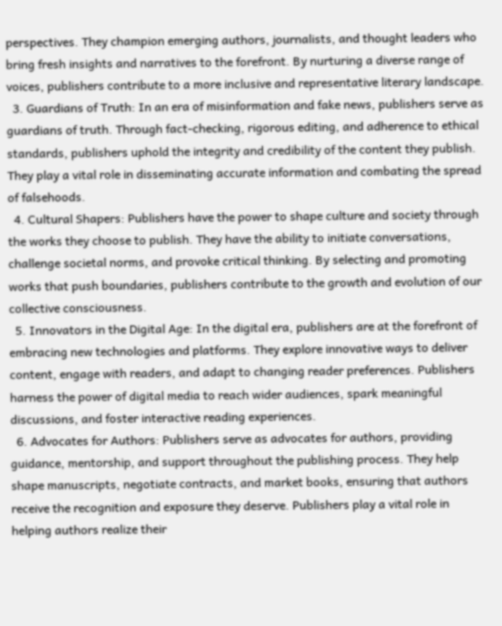perspectives. They champion emerging authors, journalists, and thought leaders who bring fresh insights and narratives to the forefront. By nurturing a diverse range of voices, publishers contribute to a more inclusive and representative literary landscape.
  3. Guardians of Truth: In an era of misinformation and fake news, publishers serve as guardians of truth. Through fact-checking, rigorous editing, and adherence to ethical standards, publishers uphold the integrity and credibility of the content they publish. They play a vital role in disseminating accurate information and combating the spread of falsehoods.
  4. Cultural Shapers: Publishers have the power to shape culture and society through the works they choose to publish. They have the ability to initiate conversations, challenge societal norms, and provoke critical thinking. By selecting and promoting works that push boundaries, publishers contribute to the growth and evolution of our collective consciousness.
  5. Innovators in the Digital Age: In the digital era, publishers are at the forefront of embracing new technologies and platforms. They explore innovative ways to deliver content, engage with readers, and adapt to changing reader preferences. Publishers harness the power of digital media to reach wider audiences, spark meaningful discussions, and foster interactive reading experiences.
  6. Advocates for Authors: Publishers serve as advocates for authors, providing guidance, mentorship, and support throughout the publishing process. They help shape manuscripts, negotiate contracts, and market books, ensuring that authors receive the recognition and exposure they deserve. Publishers play a vital role in helping authors realize their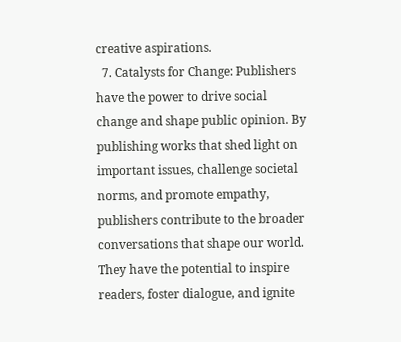creative aspirations.
  7. Catalysts for Change: Publishers have the power to drive social change and shape public opinion. By publishing works that shed light on important issues, challenge societal norms, and promote empathy, publishers contribute to the broader conversations that shape our world. They have the potential to inspire readers, foster dialogue, and ignite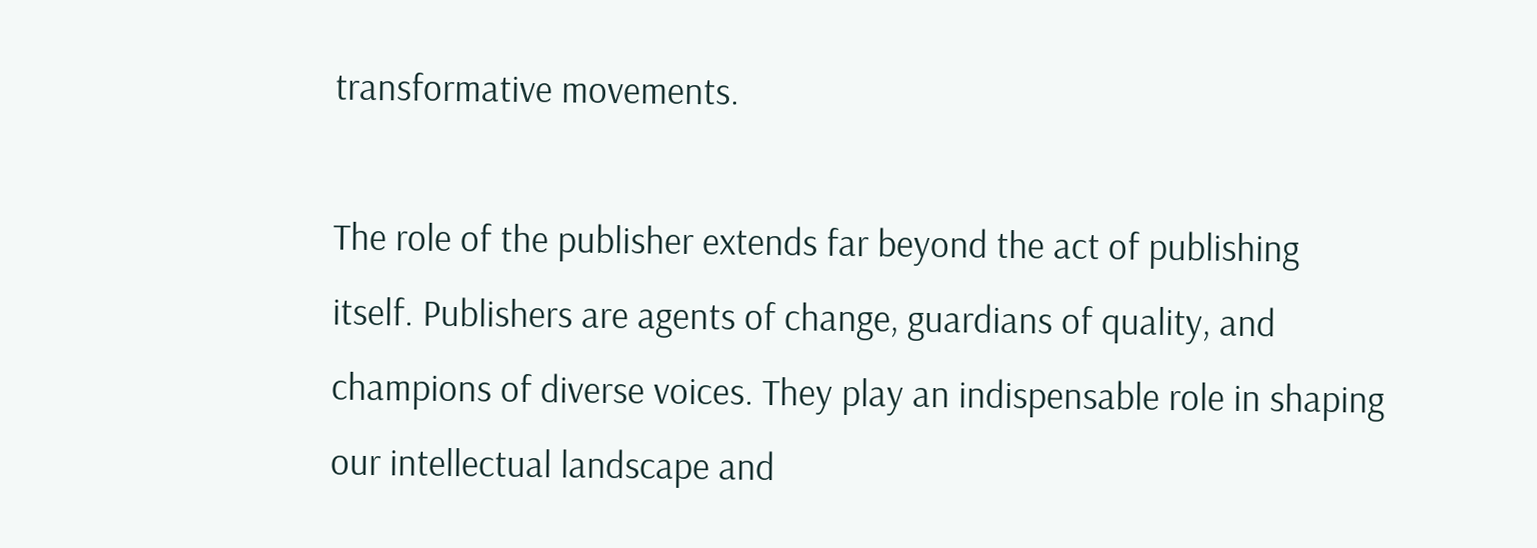transformative movements.

The role of the publisher extends far beyond the act of publishing itself. Publishers are agents of change, guardians of quality, and champions of diverse voices. They play an indispensable role in shaping our intellectual landscape and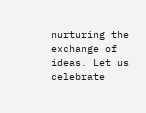nurturing the exchange of ideas. Let us celebrate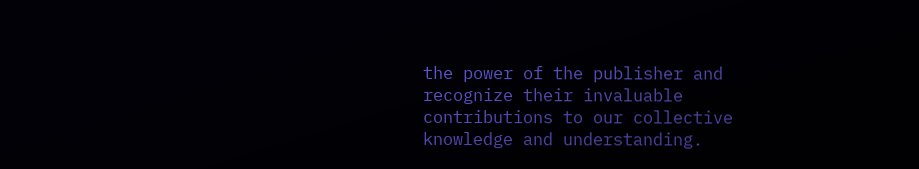the power of the publisher and recognize their invaluable contributions to our collective knowledge and understanding.